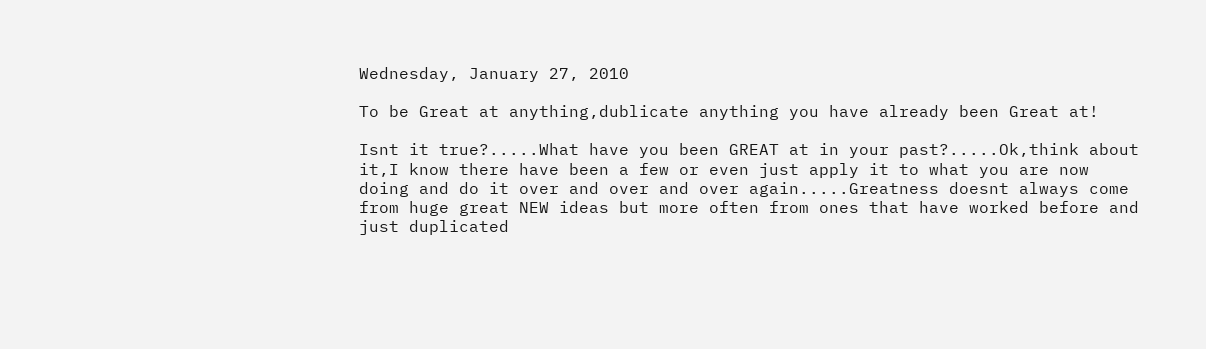Wednesday, January 27, 2010

To be Great at anything,dublicate anything you have already been Great at!

Isnt it true?.....What have you been GREAT at in your past?.....Ok,think about it,I know there have been a few or even just apply it to what you are now doing and do it over and over and over again.....Greatness doesnt always come from huge great NEW ideas but more often from ones that have worked before and just duplicated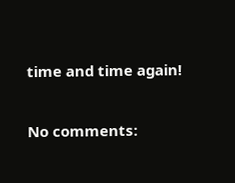time and time again!

No comments: